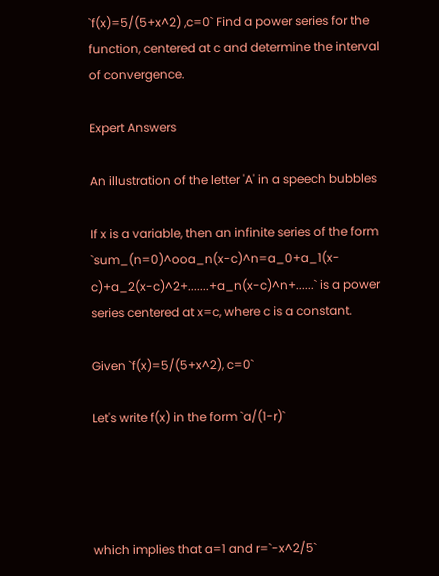`f(x)=5/(5+x^2) ,c=0` Find a power series for the function, centered at c and determine the interval of convergence.

Expert Answers

An illustration of the letter 'A' in a speech bubbles

If x is a variable, then an infinite series of the form `sum_(n=0)^ooa_n(x-c)^n=a_0+a_1(x-c)+a_2(x-c)^2+.......+a_n(x-c)^n+......` is a power series centered at x=c, where c is a constant.

Given `f(x)=5/(5+x^2), c=0`

Let's write f(x) in the form `a/(1-r)`




which implies that a=1 and r=`-x^2/5`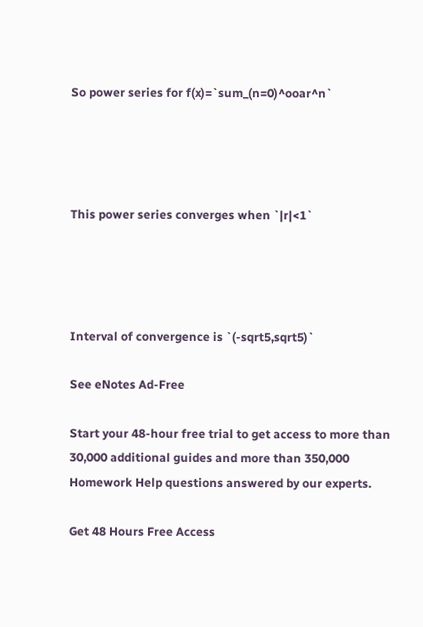So power series for f(x)=`sum_(n=0)^ooar^n`




This power series converges when `|r|<1`




Interval of convergence is `(-sqrt5,sqrt5)`

See eNotes Ad-Free

Start your 48-hour free trial to get access to more than 30,000 additional guides and more than 350,000 Homework Help questions answered by our experts.

Get 48 Hours Free Access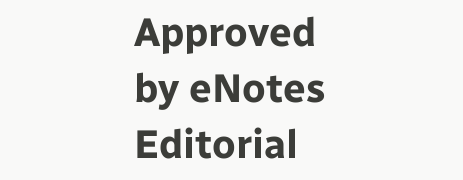Approved by eNotes Editorial